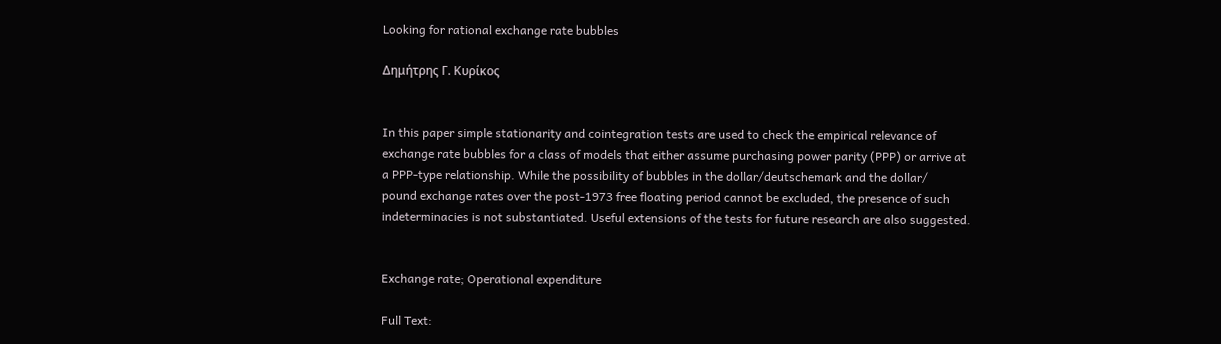Looking for rational exchange rate bubbles

Δημήτρης Γ. Κυρίκος


In this paper simple stationarity and cointegration tests are used to check the empirical relevance of
exchange rate bubbles for a class of models that either assume purchasing power parity (PPP) or arrive at
a PPP-type relationship. While the possibility of bubbles in the dollar/deutschemark and the dollar/
pound exchange rates over the post-1973 free floating period cannot be excluded, the presence of such
indeterminacies is not substantiated. Useful extensions of the tests for future research are also suggested.


Exchange rate; Operational expenditure

Full Text: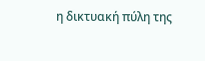η δικτυακή πύλη της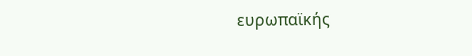ευρωπαϊκής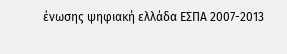ένωσης ψηφιακή ελλάδα ΕΣΠΑ 2007-2013